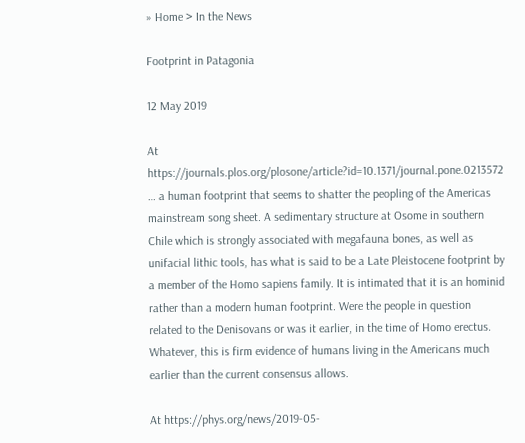» Home > In the News

Footprint in Patagonia

12 May 2019

At https://journals.plos.org/plosone/article?id=10.1371/journal.pone.0213572 … a human footprint that seems to shatter the peopling of the Americas mainstream song sheet. A sedimentary structure at Osome in southern Chile which is strongly associated with megafauna bones, as well as unifacial lithic tools, has what is said to be a Late Pleistocene footprint by a member of the Homo sapiens family. It is intimated that it is an hominid rather than a modern human footprint. Were the people in question related to the Denisovans or was it earlier, in the time of Homo erectus. Whatever, this is firm evidence of humans living in the Americans much earlier than the current consensus allows.

At https://phys.org/news/2019-05-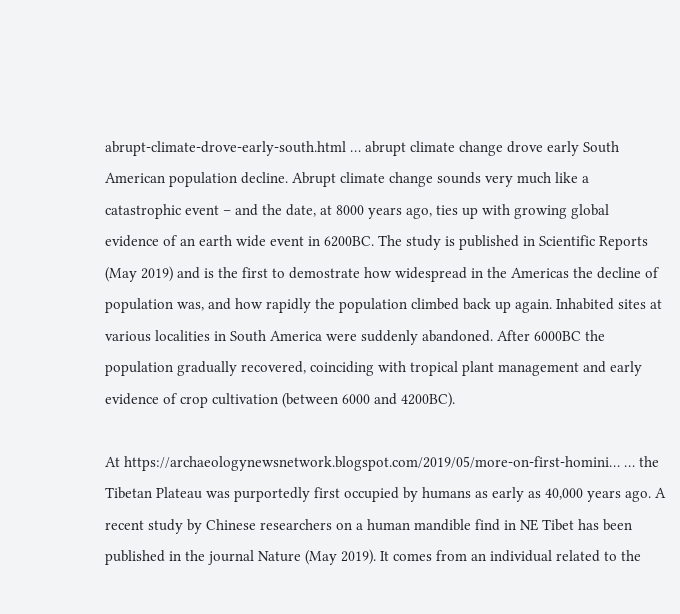abrupt-climate-drove-early-south.html … abrupt climate change drove early South American population decline. Abrupt climate change sounds very much like a catastrophic event – and the date, at 8000 years ago, ties up with growing global evidence of an earth wide event in 6200BC. The study is published in Scientific Reports (May 2019) and is the first to demostrate how widespread in the Americas the decline of population was, and how rapidly the population climbed back up again. Inhabited sites at various localities in South America were suddenly abandoned. After 6000BC the population gradually recovered, coinciding with tropical plant management and early evidence of crop cultivation (between 6000 and 4200BC).

At https://archaeologynewsnetwork.blogspot.com/2019/05/more-on-first-homini… … the Tibetan Plateau was purportedly first occupied by humans as early as 40,000 years ago. A recent study by Chinese researchers on a human mandible find in NE Tibet has been published in the journal Nature (May 2019). It comes from an individual related to the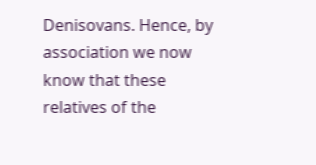Denisovans. Hence, by association we now know that these relatives of the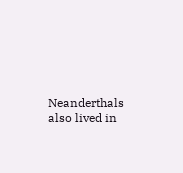Neanderthals also lived in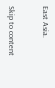East Asia.


Skip to content